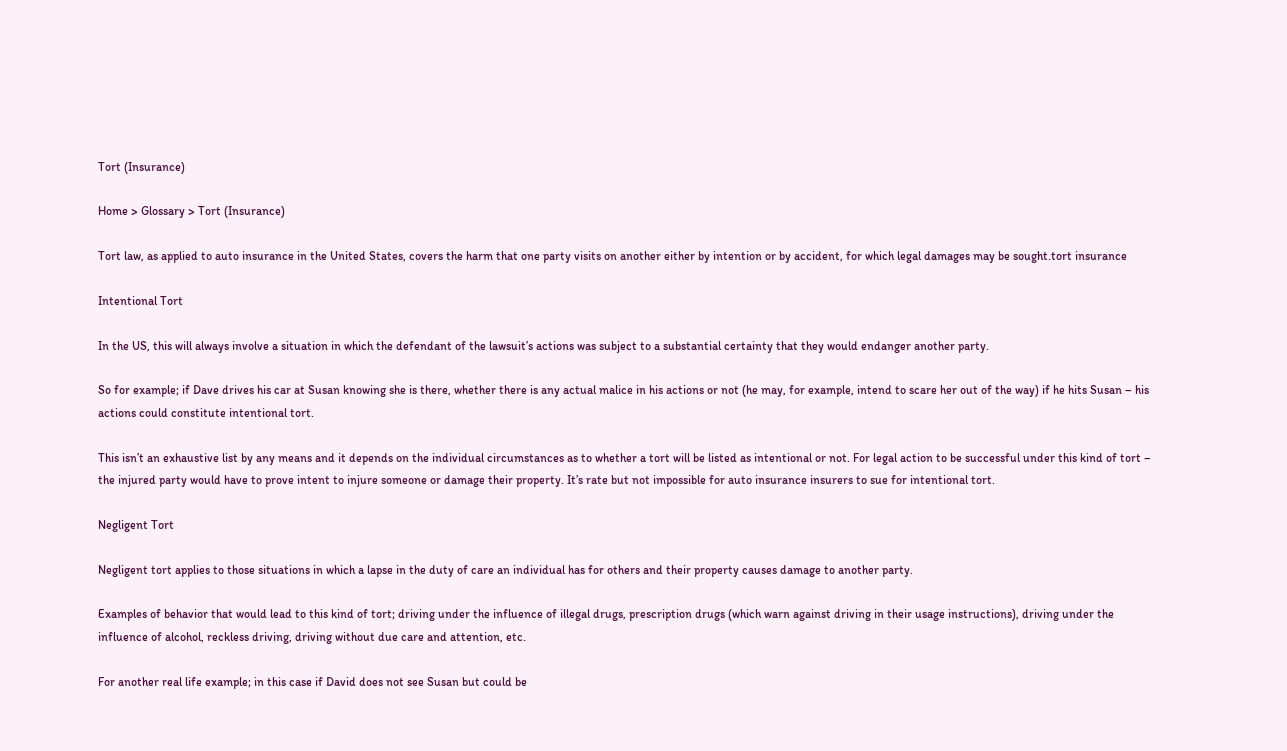Tort (Insurance)

Home > Glossary > Tort (Insurance)

Tort law, as applied to auto insurance in the United States, covers the harm that one party visits on another either by intention or by accident, for which legal damages may be sought.tort insurance

Intentional Tort

In the US, this will always involve a situation in which the defendant of the lawsuit’s actions was subject to a substantial certainty that they would endanger another party.

So for example; if Dave drives his car at Susan knowing she is there, whether there is any actual malice in his actions or not (he may, for example, intend to scare her out of the way) if he hits Susan – his actions could constitute intentional tort.

This isn’t an exhaustive list by any means and it depends on the individual circumstances as to whether a tort will be listed as intentional or not. For legal action to be successful under this kind of tort – the injured party would have to prove intent to injure someone or damage their property. It’s rate but not impossible for auto insurance insurers to sue for intentional tort.

Negligent Tort

Negligent tort applies to those situations in which a lapse in the duty of care an individual has for others and their property causes damage to another party.

Examples of behavior that would lead to this kind of tort; driving under the influence of illegal drugs, prescription drugs (which warn against driving in their usage instructions), driving under the influence of alcohol, reckless driving, driving without due care and attention, etc.

For another real life example; in this case if David does not see Susan but could be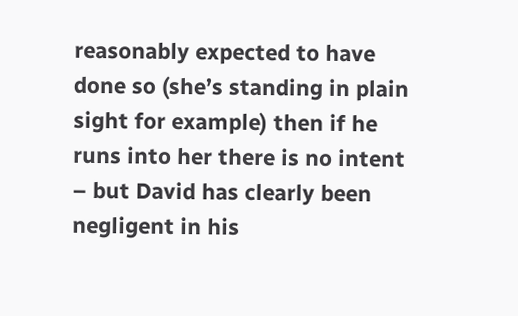reasonably expected to have done so (she’s standing in plain sight for example) then if he runs into her there is no intent – but David has clearly been negligent in his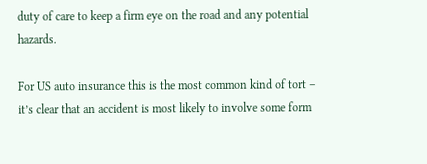duty of care to keep a firm eye on the road and any potential hazards.

For US auto insurance this is the most common kind of tort – it’s clear that an accident is most likely to involve some form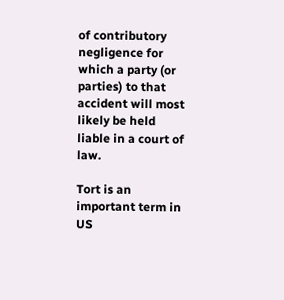of contributory negligence for which a party (or parties) to that accident will most likely be held liable in a court of law.

Tort is an important term in US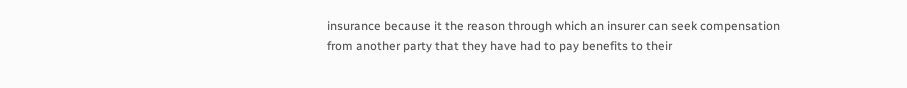insurance because it the reason through which an insurer can seek compensation from another party that they have had to pay benefits to their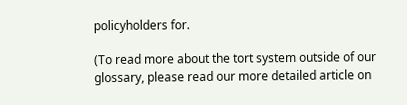policyholders for.

(To read more about the tort system outside of our glossary, please read our more detailed article on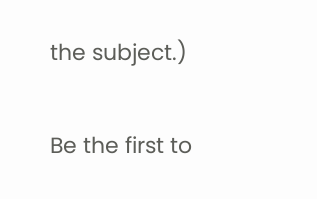the subject.)

Be the first to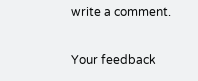write a comment.

Your feedback